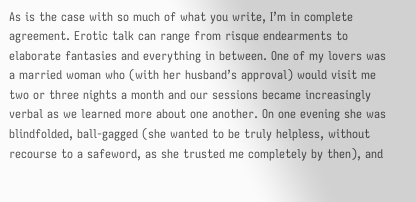As is the case with so much of what you write, I’m in complete agreement. Erotic talk can range from risque endearments to elaborate fantasies and everything in between. One of my lovers was a married woman who (with her husband’s approval) would visit me two or three nights a month and our sessions became increasingly verbal as we learned more about one another. On one evening she was blindfolded, ball-gagged (she wanted to be truly helpless, without recourse to a safeword, as she trusted me completely by then), and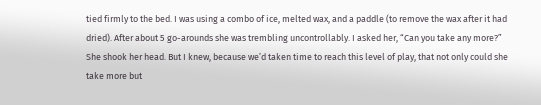tied firmly to the bed. I was using a combo of ice, melted wax, and a paddle (to remove the wax after it had dried). After about 5 go-arounds she was trembling uncontrollably. I asked her, “Can you take any more?” She shook her head. But I knew, because we’d taken time to reach this level of play, that not only could she take more but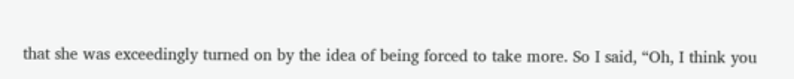that she was exceedingly turned on by the idea of being forced to take more. So I said, “Oh, I think you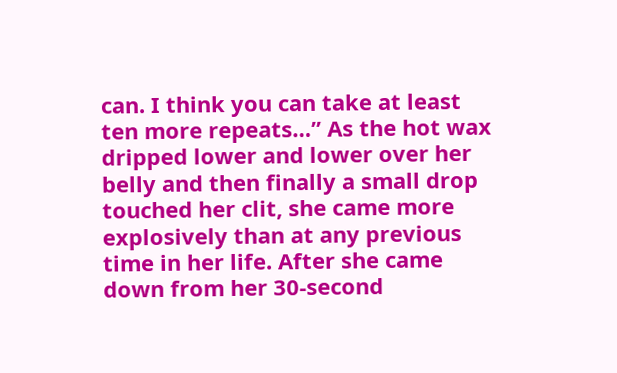can. I think you can take at least ten more repeats…” As the hot wax dripped lower and lower over her belly and then finally a small drop touched her clit, she came more explosively than at any previous time in her life. After she came down from her 30-second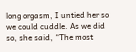long orgasm, I untied her so we could cuddle. As we did so, she said, “The most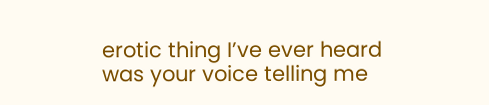erotic thing I’ve ever heard was your voice telling me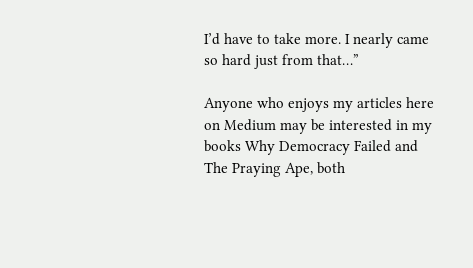I’d have to take more. I nearly came so hard just from that…”

Anyone who enjoys my articles here on Medium may be interested in my books Why Democracy Failed and The Praying Ape, both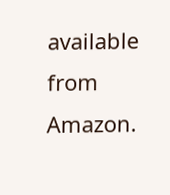available from Amazon.